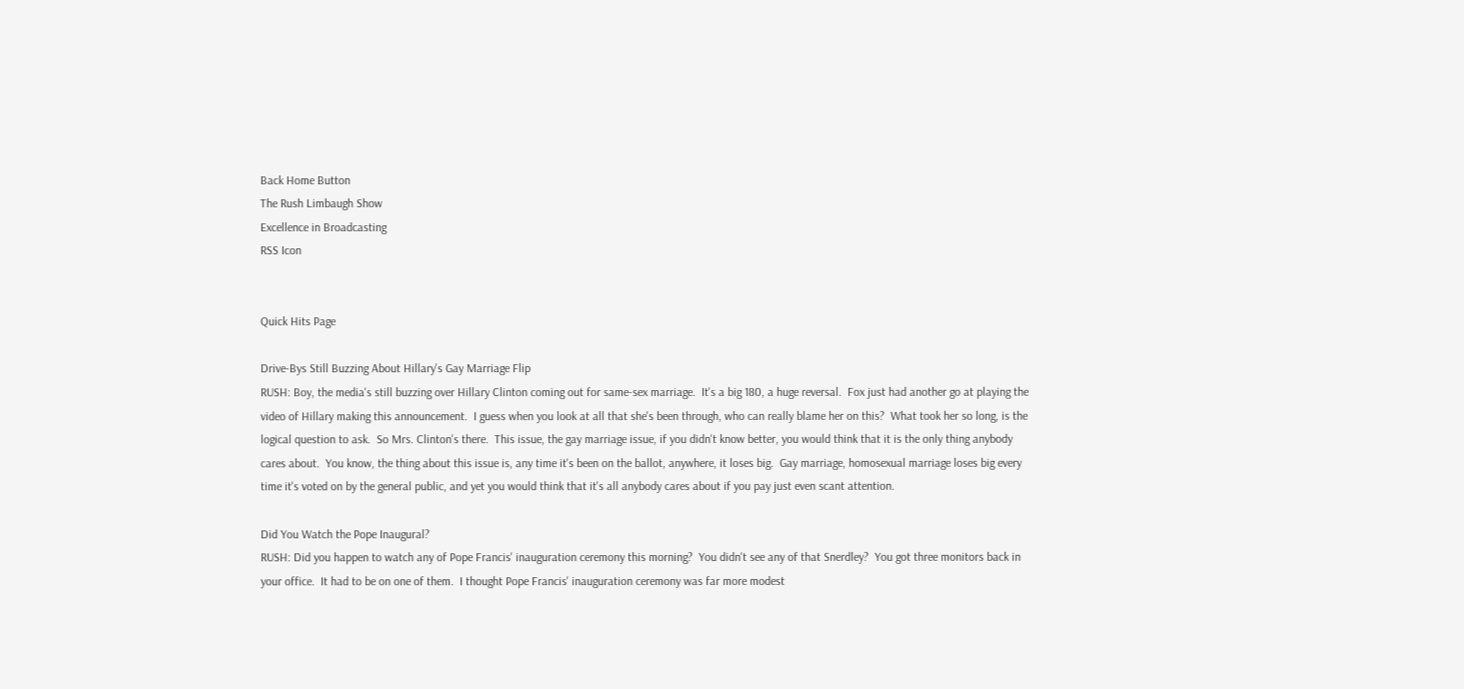Back Home Button
The Rush Limbaugh Show
Excellence in Broadcasting
RSS Icon


Quick Hits Page

Drive-Bys Still Buzzing About Hillary's Gay Marriage Flip
RUSH: Boy, the media's still buzzing over Hillary Clinton coming out for same-sex marriage.  It's a big 180, a huge reversal.  Fox just had another go at playing the video of Hillary making this announcement.  I guess when you look at all that she's been through, who can really blame her on this?  What took her so long, is the logical question to ask.  So Mrs. Clinton's there.  This issue, the gay marriage issue, if you didn't know better, you would think that it is the only thing anybody cares about.  You know, the thing about this issue is, any time it's been on the ballot, anywhere, it loses big.  Gay marriage, homosexual marriage loses big every time it's voted on by the general public, and yet you would think that it's all anybody cares about if you pay just even scant attention.

Did You Watch the Pope Inaugural?
RUSH: Did you happen to watch any of Pope Francis' inauguration ceremony this morning?  You didn't see any of that Snerdley?  You got three monitors back in your office.  It had to be on one of them.  I thought Pope Francis' inauguration ceremony was far more modest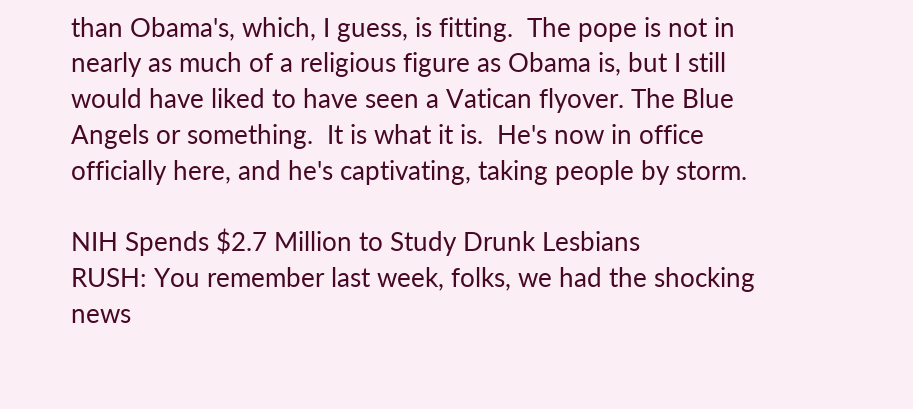than Obama's, which, I guess, is fitting.  The pope is not in nearly as much of a religious figure as Obama is, but I still would have liked to have seen a Vatican flyover. The Blue Angels or something.  It is what it is.  He's now in office officially here, and he's captivating, taking people by storm.

NIH Spends $2.7 Million to Study Drunk Lesbians
RUSH: You remember last week, folks, we had the shocking news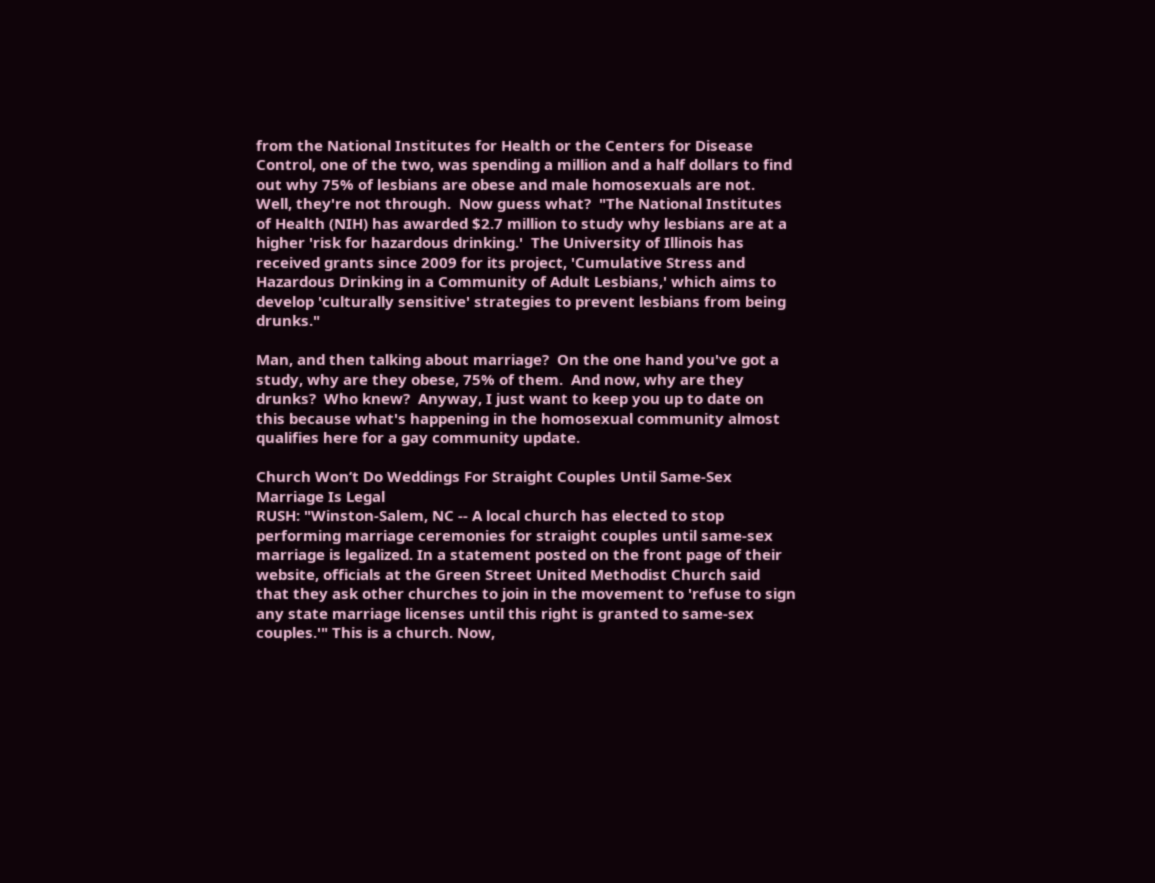from the National Institutes for Health or the Centers for Disease Control, one of the two, was spending a million and a half dollars to find out why 75% of lesbians are obese and male homosexuals are not.  Well, they're not through.  Now guess what?  "The National Institutes of Health (NIH) has awarded $2.7 million to study why lesbians are at a higher 'risk for hazardous drinking.'  The University of Illinois has received grants since 2009 for its project, 'Cumulative Stress and Hazardous Drinking in a Community of Adult Lesbians,' which aims to develop 'culturally sensitive' strategies to prevent lesbians from being drunks."

Man, and then talking about marriage?  On the one hand you've got a study, why are they obese, 75% of them.  And now, why are they drunks?  Who knew?  Anyway, I just want to keep you up to date on this because what's happening in the homosexual community almost qualifies here for a gay community update.

Church Won’t Do Weddings For Straight Couples Until Same-Sex Marriage Is Legal
RUSH: "Winston-Salem, NC -- A local church has elected to stop performing marriage ceremonies for straight couples until same-sex marriage is legalized. In a statement posted on the front page of their website, officials at the Green Street United Methodist Church said that they ask other churches to join in the movement to 'refuse to sign any state marriage licenses until this right is granted to same-sex couples.'" This is a church. Now,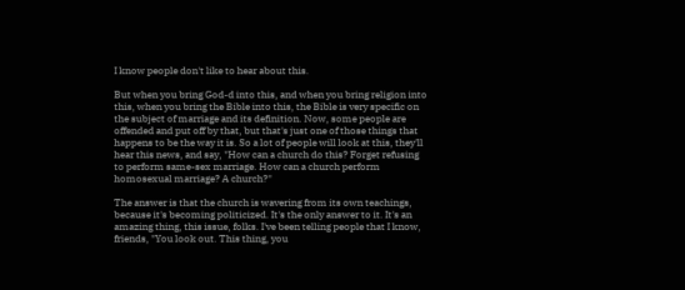I know people don't like to hear about this.

But when you bring God-d into this, and when you bring religion into this, when you bring the Bible into this, the Bible is very specific on the subject of marriage and its definition. Now, some people are offended and put off by that, but that's just one of those things that happens to be the way it is. So a lot of people will look at this, they'll hear this news, and say, "How can a church do this? Forget refusing to perform same-sex marriage. How can a church perform homosexual marriage? A church?"

The answer is that the church is wavering from its own teachings, because it's becoming politicized. It's the only answer to it. It's an amazing thing, this issue, folks. I've been telling people that I know, friends, "You look out. This thing, you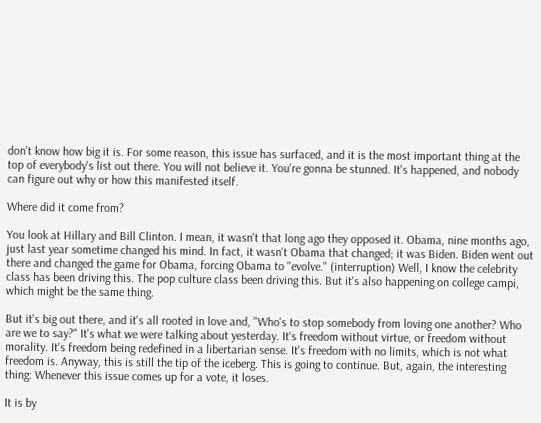don't know how big it is. For some reason, this issue has surfaced, and it is the most important thing at the top of everybody's list out there. You will not believe it. You're gonna be stunned. It's happened, and nobody can figure out why or how this manifested itself.

Where did it come from?

You look at Hillary and Bill Clinton. I mean, it wasn't that long ago they opposed it. Obama, nine months ago, just last year sometime changed his mind. In fact, it wasn't Obama that changed; it was Biden. Biden went out there and changed the game for Obama, forcing Obama to "evolve." (interruption) Well, I know the celebrity class has been driving this. The pop culture class been driving this. But it's also happening on college campi, which might be the same thing.

But it's big out there, and it's all rooted in love and, "Who's to stop somebody from loving one another? Who are we to say?" It's what we were talking about yesterday. It's freedom without virtue, or freedom without morality. It's freedom being redefined in a libertarian sense. It's freedom with no limits, which is not what freedom is. Anyway, this is still the tip of the iceberg. This is going to continue. But, again, the interesting thing: Whenever this issue comes up for a vote, it loses.

It is by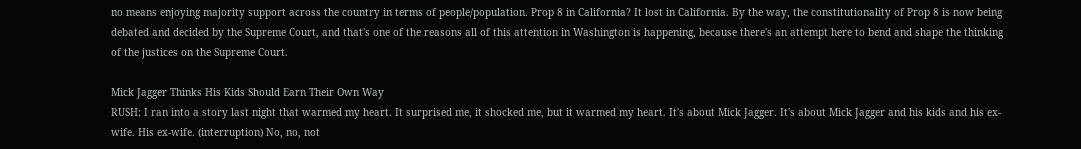no means enjoying majority support across the country in terms of people/population. Prop 8 in California? It lost in California. By the way, the constitutionality of Prop 8 is now being debated and decided by the Supreme Court, and that's one of the reasons all of this attention in Washington is happening, because there's an attempt here to bend and shape the thinking of the justices on the Supreme Court.

Mick Jagger Thinks His Kids Should Earn Their Own Way
RUSH: I ran into a story last night that warmed my heart. It surprised me, it shocked me, but it warmed my heart. It's about Mick Jagger. It's about Mick Jagger and his kids and his ex-wife. His ex-wife. (interruption) No, no, not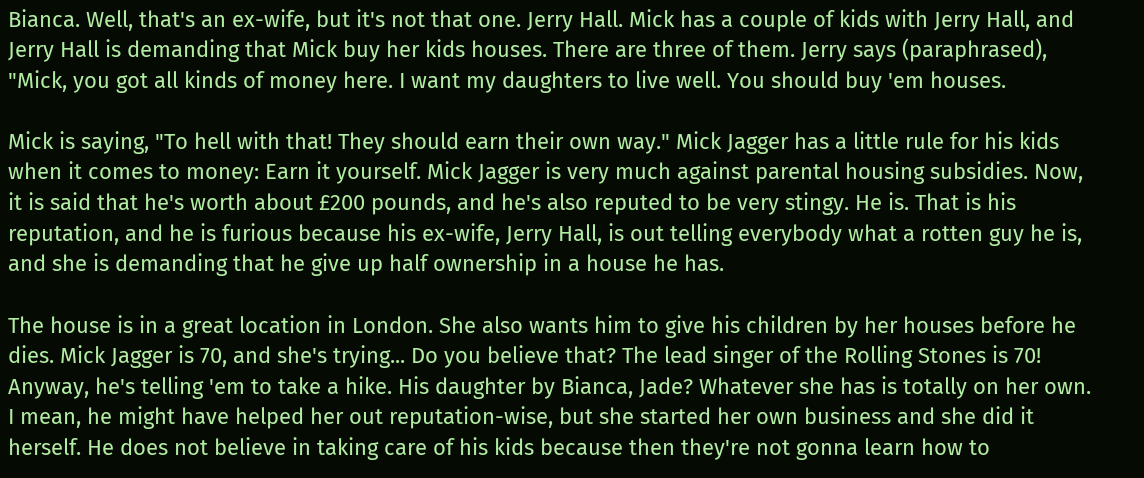Bianca. Well, that's an ex-wife, but it's not that one. Jerry Hall. Mick has a couple of kids with Jerry Hall, and Jerry Hall is demanding that Mick buy her kids houses. There are three of them. Jerry says (paraphrased), "Mick, you got all kinds of money here. I want my daughters to live well. You should buy 'em houses.

Mick is saying, "To hell with that! They should earn their own way." Mick Jagger has a little rule for his kids when it comes to money: Earn it yourself. Mick Jagger is very much against parental housing subsidies. Now, it is said that he's worth about £200 pounds, and he's also reputed to be very stingy. He is. That is his reputation, and he is furious because his ex-wife, Jerry Hall, is out telling everybody what a rotten guy he is, and she is demanding that he give up half ownership in a house he has.

The house is in a great location in London. She also wants him to give his children by her houses before he dies. Mick Jagger is 70, and she's trying... Do you believe that? The lead singer of the Rolling Stones is 70! Anyway, he's telling 'em to take a hike. His daughter by Bianca, Jade? Whatever she has is totally on her own. I mean, he might have helped her out reputation-wise, but she started her own business and she did it herself. He does not believe in taking care of his kids because then they're not gonna learn how to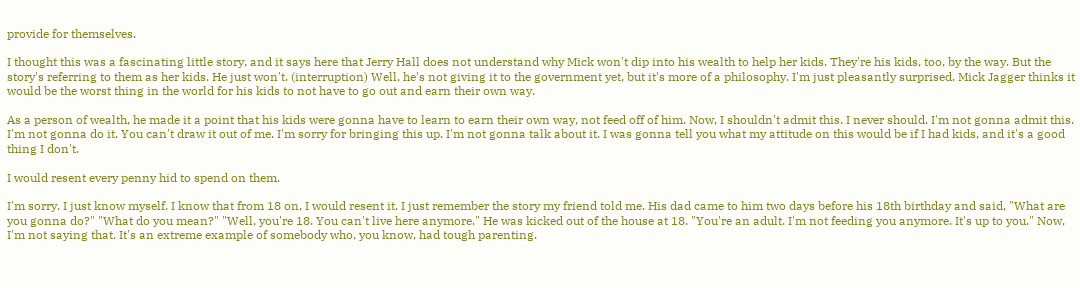provide for themselves.

I thought this was a fascinating little story, and it says here that Jerry Hall does not understand why Mick won't dip into his wealth to help her kids. They're his kids, too, by the way. But the story's referring to them as her kids. He just won't. (interruption) Well, he's not giving it to the government yet, but it's more of a philosophy. I'm just pleasantly surprised. Mick Jagger thinks it would be the worst thing in the world for his kids to not have to go out and earn their own way.

As a person of wealth, he made it a point that his kids were gonna have to learn to earn their own way, not feed off of him. Now, I shouldn't admit this. I never should. I'm not gonna admit this. I'm not gonna do it. You can't draw it out of me. I'm sorry for bringing this up. I'm not gonna talk about it. I was gonna tell you what my attitude on this would be if I had kids, and it's a good thing I don't.

I would resent every penny hid to spend on them.

I'm sorry. I just know myself. I know that from 18 on, I would resent it. I just remember the story my friend told me. His dad came to him two days before his 18th birthday and said, "What are you gonna do?" "What do you mean?" "Well, you're 18. You can't live here anymore." He was kicked out of the house at 18. "You're an adult. I'm not feeding you anymore. It's up to you." Now, I'm not saying that. It's an extreme example of somebody who, you know, had tough parenting.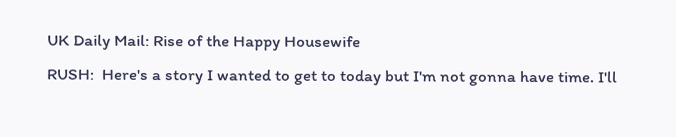UK Daily Mail: Rise of the Happy Housewife
RUSH:  Here's a story I wanted to get to today but I'm not gonna have time. I'll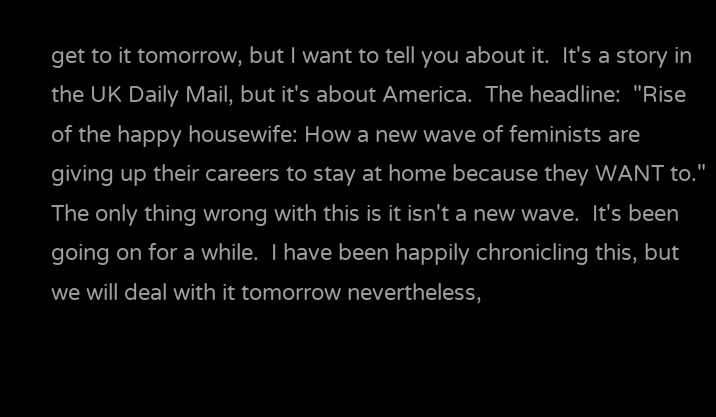get to it tomorrow, but I want to tell you about it.  It's a story in the UK Daily Mail, but it's about America.  The headline:  "Rise of the happy housewife: How a new wave of feminists are giving up their careers to stay at home because they WANT to."  The only thing wrong with this is it isn't a new wave.  It's been going on for a while.  I have been happily chronicling this, but we will deal with it tomorrow nevertheless,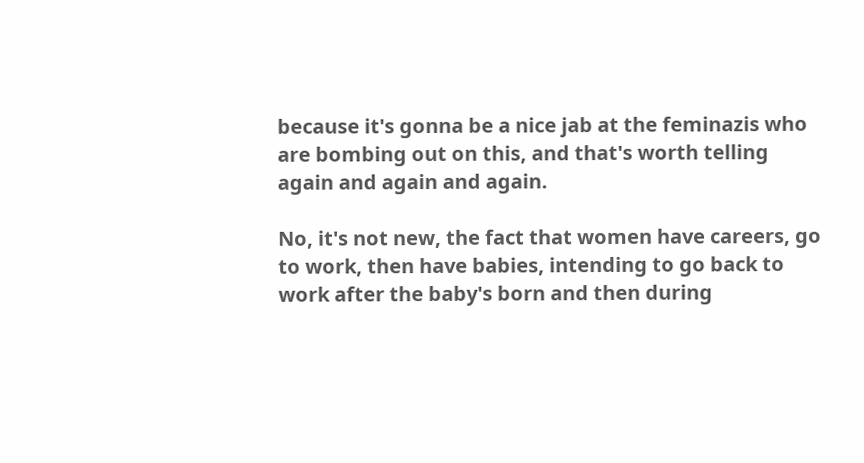because it's gonna be a nice jab at the feminazis who are bombing out on this, and that's worth telling again and again and again.

No, it's not new, the fact that women have careers, go to work, then have babies, intending to go back to work after the baby's born and then during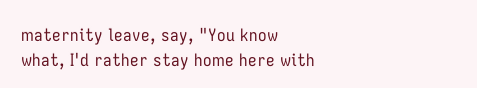maternity leave, say, "You know what, I'd rather stay home here with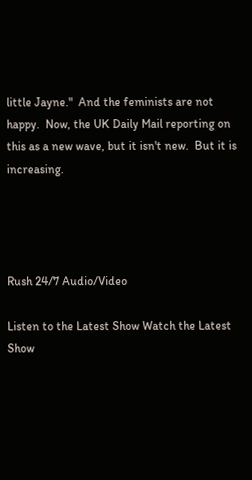little Jayne."  And the feminists are not happy.  Now, the UK Daily Mail reporting on this as a new wave, but it isn't new.  But it is increasing.




Rush 24/7 Audio/Video

Listen to the Latest Show Watch the Latest Show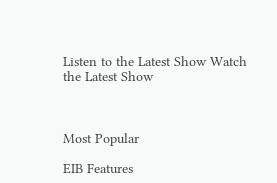Listen to the Latest Show Watch the Latest Show



Most Popular

EIB Features